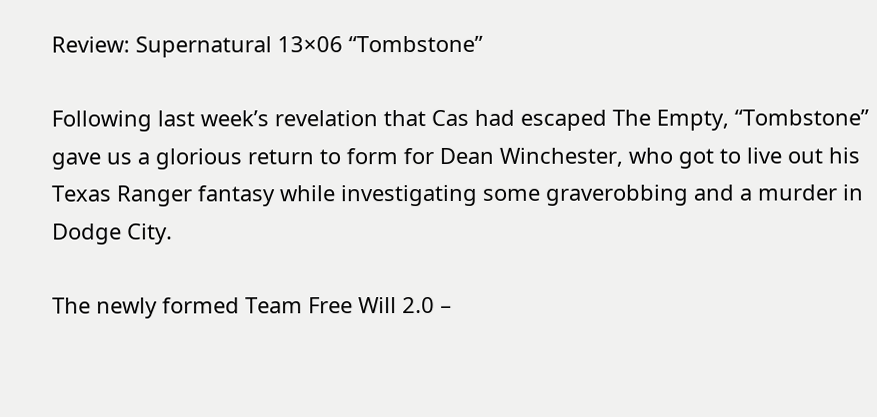Review: Supernatural 13×06 “Tombstone”

Following last week’s revelation that Cas had escaped The Empty, “Tombstone” gave us a glorious return to form for Dean Winchester, who got to live out his Texas Ranger fantasy while investigating some graverobbing and a murder in Dodge City.

The newly formed Team Free Will 2.0 –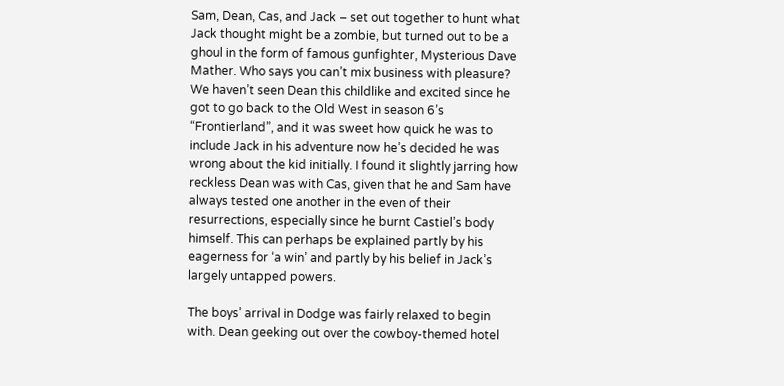Sam, Dean, Cas, and Jack – set out together to hunt what Jack thought might be a zombie, but turned out to be a ghoul in the form of famous gunfighter, Mysterious Dave Mather. Who says you can’t mix business with pleasure? We haven’t seen Dean this childlike and excited since he got to go back to the Old West in season 6’s “Frontierland”, and it was sweet how quick he was to include Jack in his adventure now he’s decided he was wrong about the kid initially. I found it slightly jarring how reckless Dean was with Cas, given that he and Sam have always tested one another in the even of their resurrections, especially since he burnt Castiel’s body himself. This can perhaps be explained partly by his eagerness for ‘a win’ and partly by his belief in Jack’s largely untapped powers.

The boys’ arrival in Dodge was fairly relaxed to begin with. Dean geeking out over the cowboy-themed hotel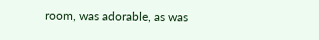room, was adorable, as was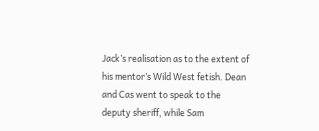Jack’s realisation as to the extent of his mentor’s Wild West fetish. Dean and Cas went to speak to the deputy sheriff, while Sam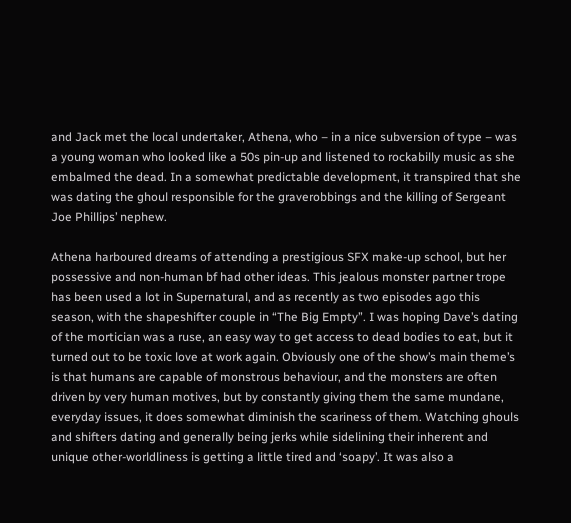and Jack met the local undertaker, Athena, who – in a nice subversion of type – was a young woman who looked like a 50s pin-up and listened to rockabilly music as she embalmed the dead. In a somewhat predictable development, it transpired that she was dating the ghoul responsible for the graverobbings and the killing of Sergeant Joe Phillips’ nephew.

Athena harboured dreams of attending a prestigious SFX make-up school, but her possessive and non-human bf had other ideas. This jealous monster partner trope has been used a lot in Supernatural, and as recently as two episodes ago this season, with the shapeshifter couple in “The Big Empty”. I was hoping Dave’s dating of the mortician was a ruse, an easy way to get access to dead bodies to eat, but it turned out to be toxic love at work again. Obviously one of the show’s main theme’s is that humans are capable of monstrous behaviour, and the monsters are often driven by very human motives, but by constantly giving them the same mundane, everyday issues, it does somewhat diminish the scariness of them. Watching ghouls and shifters dating and generally being jerks while sidelining their inherent and unique other-worldliness is getting a little tired and ‘soapy’. It was also a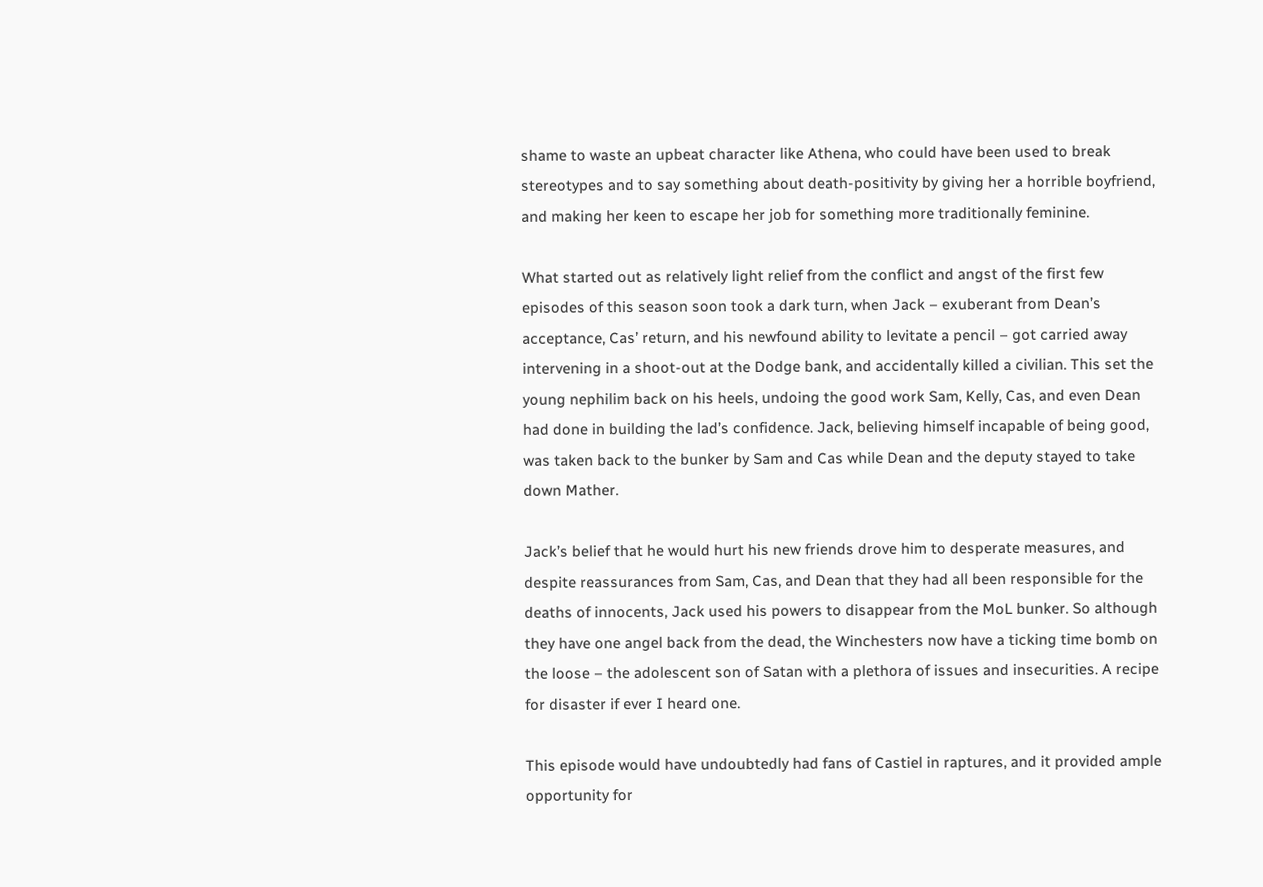shame to waste an upbeat character like Athena, who could have been used to break stereotypes and to say something about death-positivity by giving her a horrible boyfriend, and making her keen to escape her job for something more traditionally feminine.

What started out as relatively light relief from the conflict and angst of the first few episodes of this season soon took a dark turn, when Jack – exuberant from Dean’s acceptance, Cas’ return, and his newfound ability to levitate a pencil – got carried away intervening in a shoot-out at the Dodge bank, and accidentally killed a civilian. This set the young nephilim back on his heels, undoing the good work Sam, Kelly, Cas, and even Dean had done in building the lad’s confidence. Jack, believing himself incapable of being good, was taken back to the bunker by Sam and Cas while Dean and the deputy stayed to take down Mather.

Jack’s belief that he would hurt his new friends drove him to desperate measures, and despite reassurances from Sam, Cas, and Dean that they had all been responsible for the deaths of innocents, Jack used his powers to disappear from the MoL bunker. So although they have one angel back from the dead, the Winchesters now have a ticking time bomb on the loose – the adolescent son of Satan with a plethora of issues and insecurities. A recipe for disaster if ever I heard one.

This episode would have undoubtedly had fans of Castiel in raptures, and it provided ample opportunity for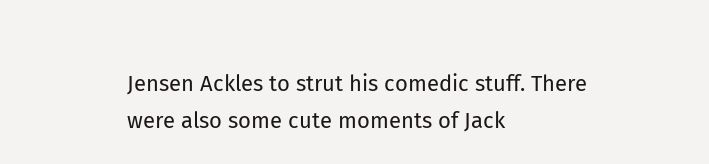Jensen Ackles to strut his comedic stuff. There were also some cute moments of Jack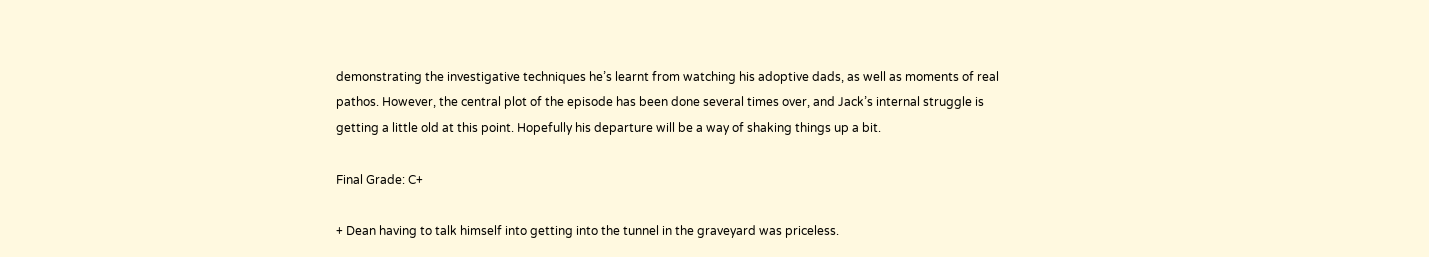demonstrating the investigative techniques he’s learnt from watching his adoptive dads, as well as moments of real pathos. However, the central plot of the episode has been done several times over, and Jack’s internal struggle is getting a little old at this point. Hopefully his departure will be a way of shaking things up a bit.

Final Grade: C+

+ Dean having to talk himself into getting into the tunnel in the graveyard was priceless.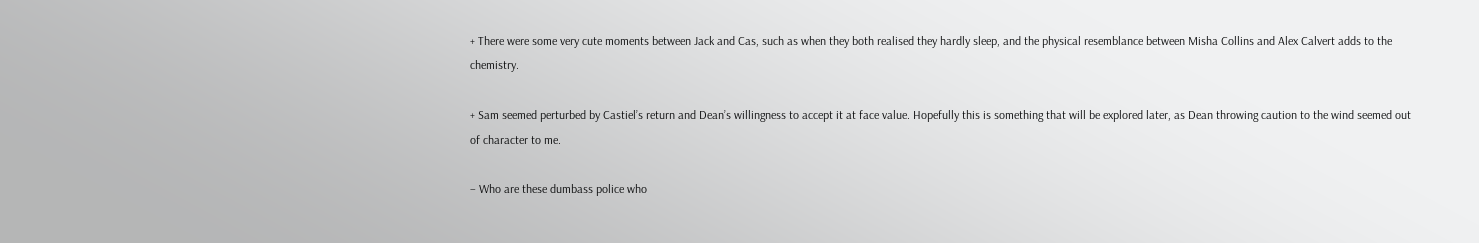+ There were some very cute moments between Jack and Cas, such as when they both realised they hardly sleep, and the physical resemblance between Misha Collins and Alex Calvert adds to the chemistry.

+ Sam seemed perturbed by Castiel’s return and Dean’s willingness to accept it at face value. Hopefully this is something that will be explored later, as Dean throwing caution to the wind seemed out of character to me.

– Who are these dumbass police who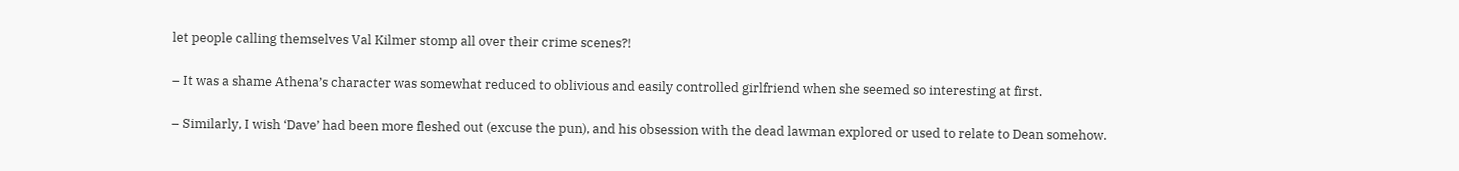let people calling themselves Val Kilmer stomp all over their crime scenes?!

– It was a shame Athena’s character was somewhat reduced to oblivious and easily controlled girlfriend when she seemed so interesting at first.

– Similarly, I wish ‘Dave’ had been more fleshed out (excuse the pun), and his obsession with the dead lawman explored or used to relate to Dean somehow.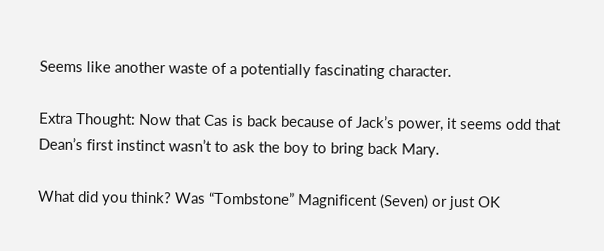Seems like another waste of a potentially fascinating character.

Extra Thought: Now that Cas is back because of Jack’s power, it seems odd that Dean’s first instinct wasn’t to ask the boy to bring back Mary.

What did you think? Was “Tombstone” Magnificent (Seven) or just OK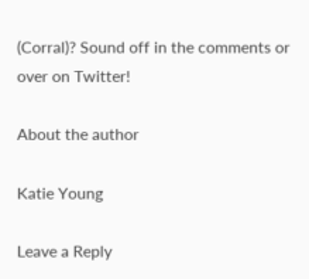(Corral)? Sound off in the comments or over on Twitter!

About the author

Katie Young

Leave a Reply